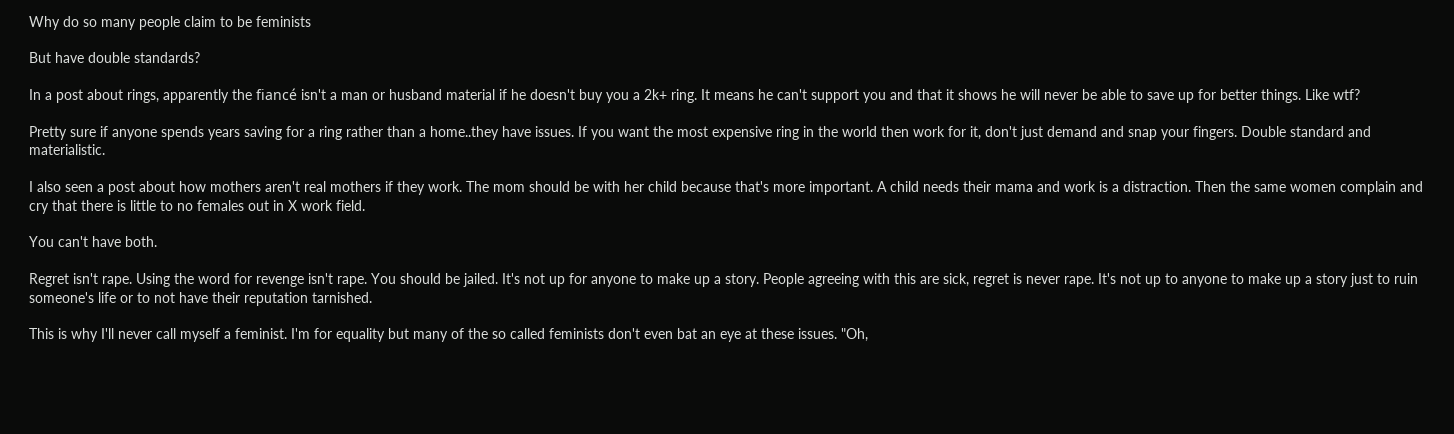Why do so many people claim to be feminists

But have double standards?

In a post about rings, apparently the fiancé isn't a man or husband material if he doesn't buy you a 2k+ ring. It means he can't support you and that it shows he will never be able to save up for better things. Like wtf?

Pretty sure if anyone spends years saving for a ring rather than a home..they have issues. If you want the most expensive ring in the world then work for it, don't just demand and snap your fingers. Double standard and materialistic.

I also seen a post about how mothers aren't real mothers if they work. The mom should be with her child because that's more important. A child needs their mama and work is a distraction. Then the same women complain and cry that there is little to no females out in X work field.

You can't have both.

Regret isn't rape. Using the word for revenge isn't rape. You should be jailed. It's not up for anyone to make up a story. People agreeing with this are sick, regret is never rape. It's not up to anyone to make up a story just to ruin someone's life or to not have their reputation tarnished.

This is why I'll never call myself a feminist. I'm for equality but many of the so called feminists don't even bat an eye at these issues. "Oh,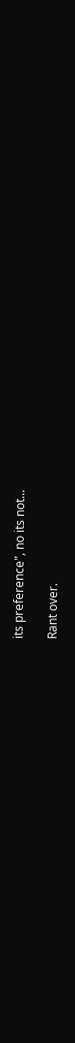its preference", no its not...

Rant over.